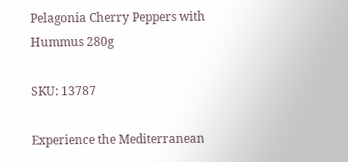Pelagonia Cherry Peppers with Hummus 280g

SKU: 13787

Experience the Mediterranean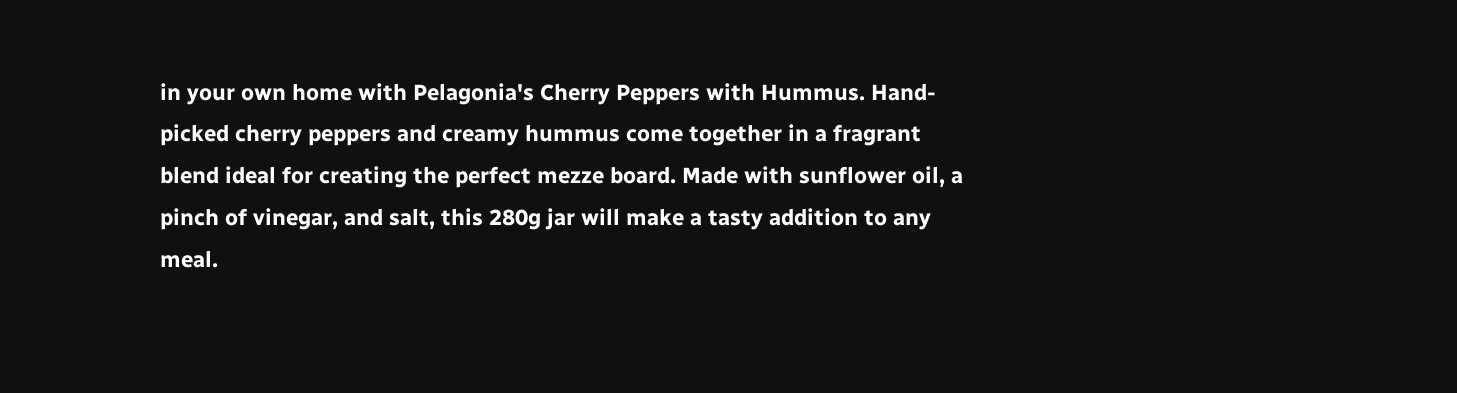in your own home with Pelagonia's Cherry Peppers with Hummus. Hand-picked cherry peppers and creamy hummus come together in a fragrant blend ideal for creating the perfect mezze board. Made with sunflower oil, a pinch of vinegar, and salt, this 280g jar will make a tasty addition to any meal.